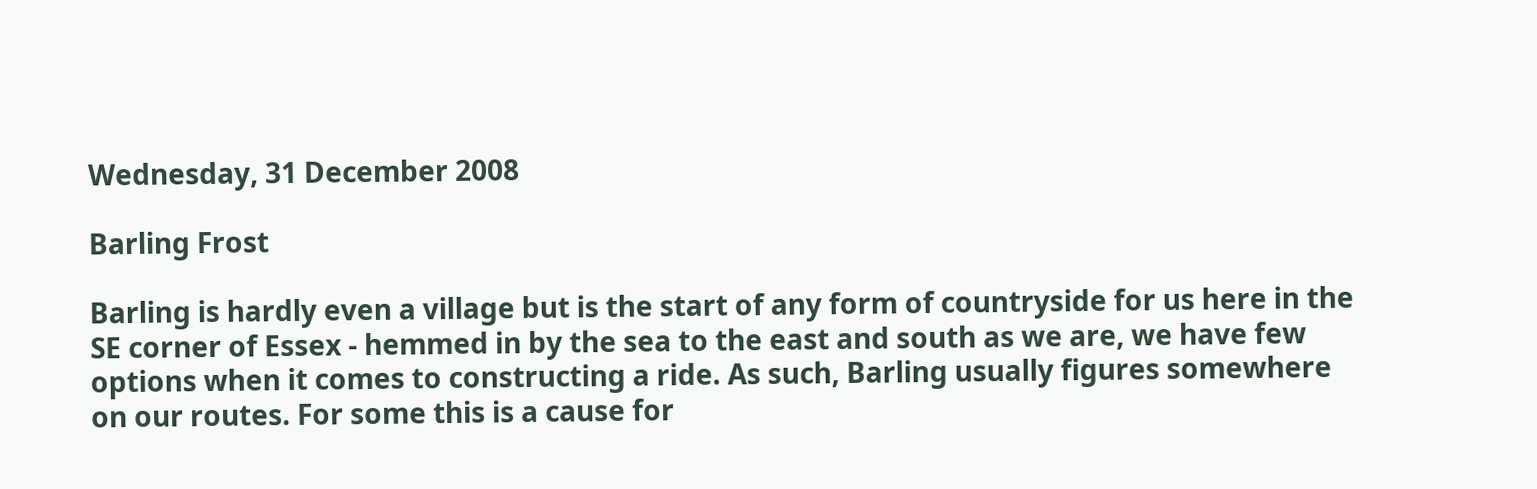Wednesday, 31 December 2008

Barling Frost

Barling is hardly even a village but is the start of any form of countryside for us here in the SE corner of Essex - hemmed in by the sea to the east and south as we are, we have few options when it comes to constructing a ride. As such, Barling usually figures somewhere on our routes. For some this is a cause for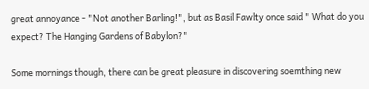great annoyance - "Not another Barling!", but as Basil Fawlty once said " What do you expect? The Hanging Gardens of Babylon?"

Some mornings though, there can be great pleasure in discovering soemthing new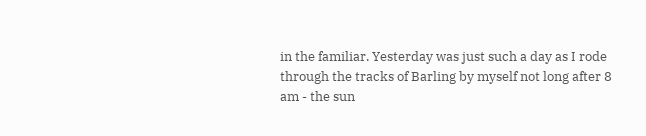in the familiar. Yesterday was just such a day as I rode through the tracks of Barling by myself not long after 8 am - the sun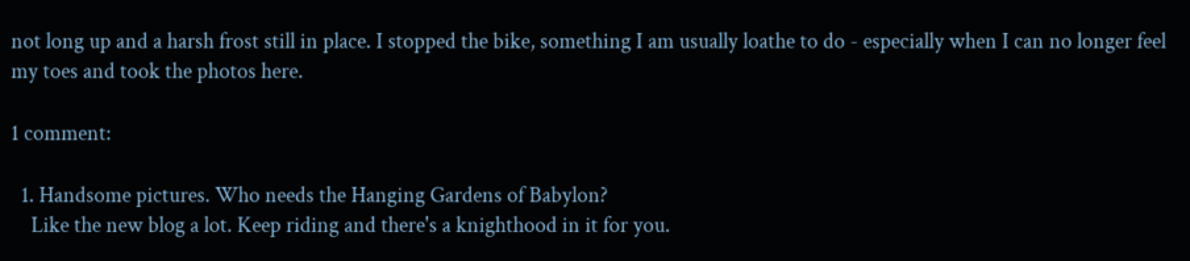not long up and a harsh frost still in place. I stopped the bike, something I am usually loathe to do - especially when I can no longer feel my toes and took the photos here.

1 comment:

  1. Handsome pictures. Who needs the Hanging Gardens of Babylon?
    Like the new blog a lot. Keep riding and there's a knighthood in it for you.